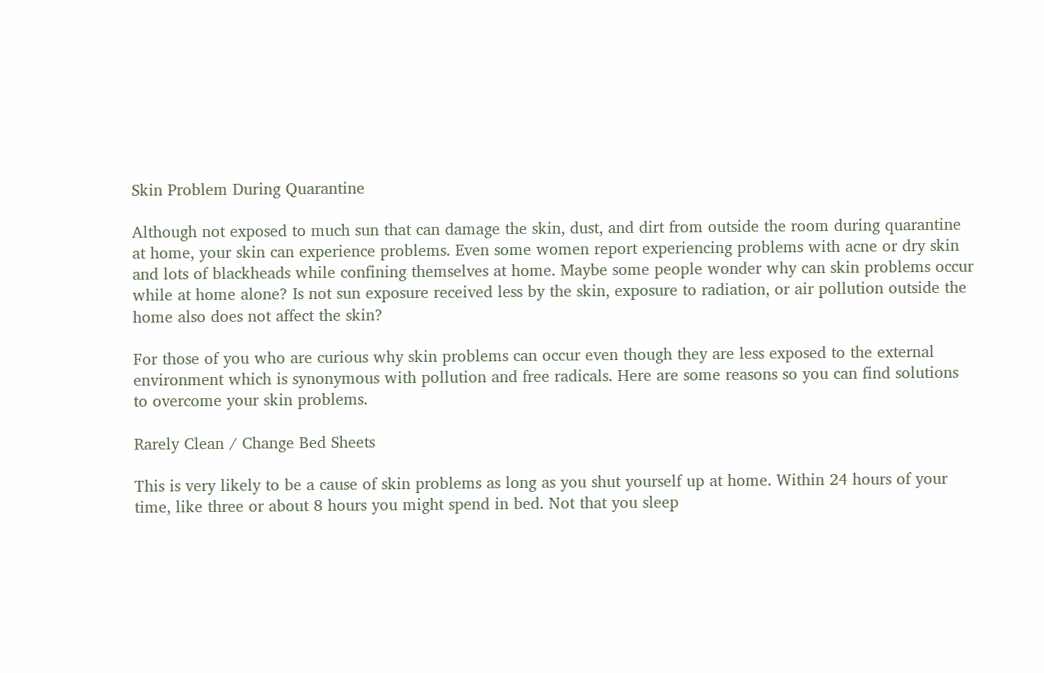Skin Problem During Quarantine

Although not exposed to much sun that can damage the skin, dust, and dirt from outside the room during quarantine at home, your skin can experience problems. Even some women report experiencing problems with acne or dry skin and lots of blackheads while confining themselves at home. Maybe some people wonder why can skin problems occur while at home alone? Is not sun exposure received less by the skin, exposure to radiation, or air pollution outside the home also does not affect the skin?

For those of you who are curious why skin problems can occur even though they are less exposed to the external environment which is synonymous with pollution and free radicals. Here are some reasons so you can find solutions to overcome your skin problems.

Rarely Clean / Change Bed Sheets

This is very likely to be a cause of skin problems as long as you shut yourself up at home. Within 24 hours of your time, like three or about 8 hours you might spend in bed. Not that you sleep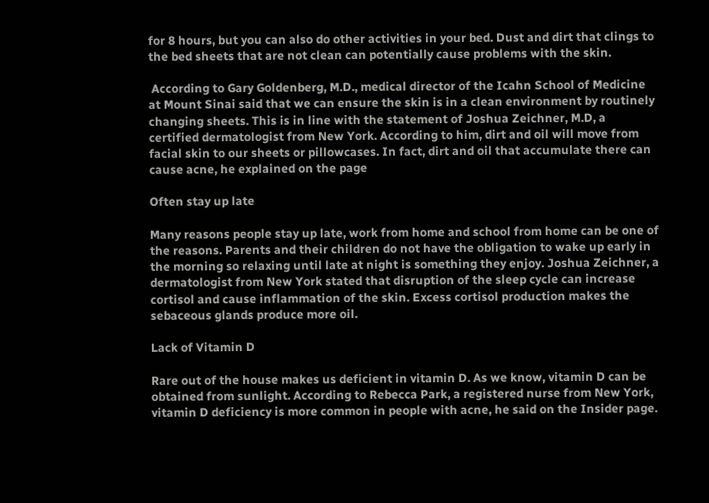for 8 hours, but you can also do other activities in your bed. Dust and dirt that clings to the bed sheets that are not clean can potentially cause problems with the skin.

 According to Gary Goldenberg, M.D., medical director of the Icahn School of Medicine at Mount Sinai said that we can ensure the skin is in a clean environment by routinely changing sheets. This is in line with the statement of Joshua Zeichner, M.D, a certified dermatologist from New York. According to him, dirt and oil will move from facial skin to our sheets or pillowcases. In fact, dirt and oil that accumulate there can cause acne, he explained on the page

Often stay up late

Many reasons people stay up late, work from home and school from home can be one of the reasons. Parents and their children do not have the obligation to wake up early in the morning so relaxing until late at night is something they enjoy. Joshua Zeichner, a dermatologist from New York stated that disruption of the sleep cycle can increase cortisol and cause inflammation of the skin. Excess cortisol production makes the sebaceous glands produce more oil.

Lack of Vitamin D

Rare out of the house makes us deficient in vitamin D. As we know, vitamin D can be obtained from sunlight. According to Rebecca Park, a registered nurse from New York, vitamin D deficiency is more common in people with acne, he said on the Insider page.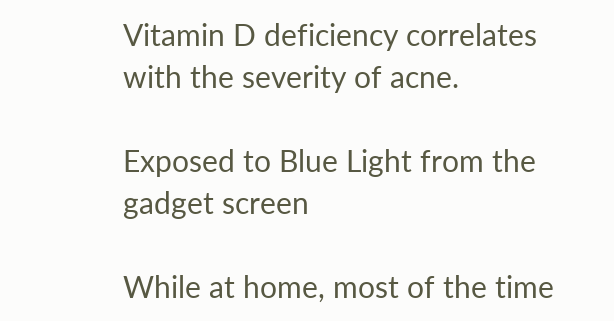Vitamin D deficiency correlates with the severity of acne.

Exposed to Blue Light from the gadget screen

While at home, most of the time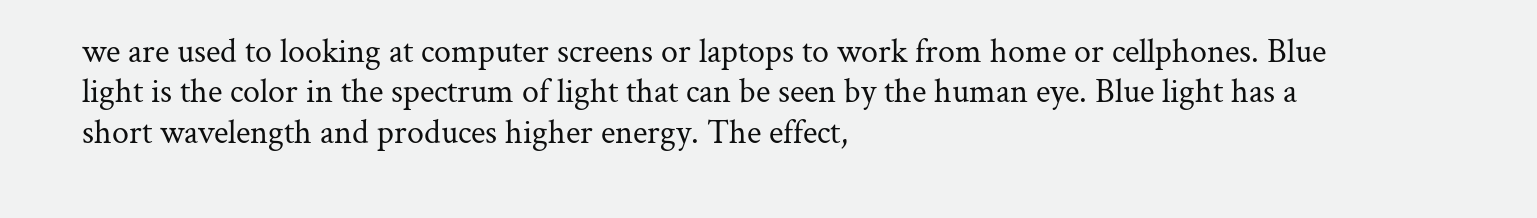we are used to looking at computer screens or laptops to work from home or cellphones. Blue light is the color in the spectrum of light that can be seen by the human eye. Blue light has a short wavelength and produces higher energy. The effect,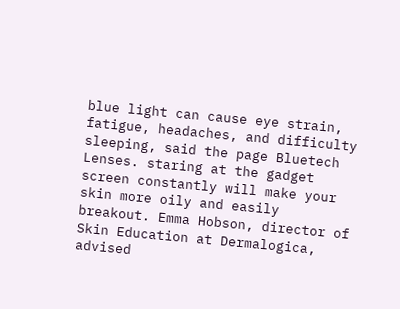blue light can cause eye strain, fatigue, headaches, and difficulty sleeping, said the page Bluetech Lenses. staring at the gadget screen constantly will make your skin more oily and easily breakout. Emma Hobson, director of Skin Education at Dermalogica, advised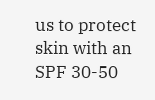us to protect skin with an SPF 30-50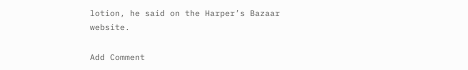lotion, he said on the Harper’s Bazaar website.

Add Comment